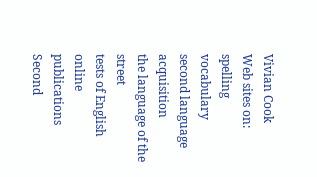Vivian Cook
Web sites on:
spelling  vocabulary  second language acquisition
the language of the street
tests of English
online publications
Second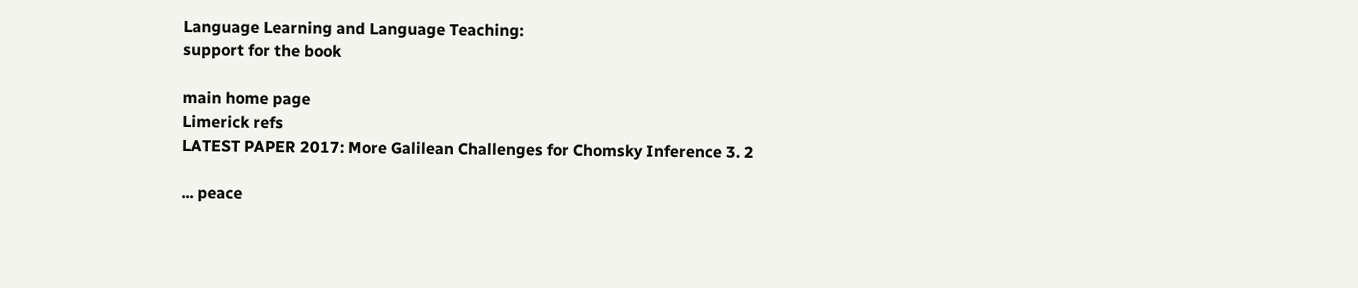Language Learning and Language Teaching:
support for the book

main home page
Limerick refs
LATEST PAPER 2017: More Galilean Challenges for Chomsky Inference 3. 2

... peace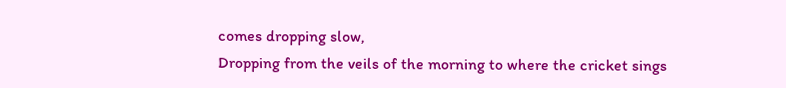comes dropping slow,
Dropping from the veils of the morning to where the cricket sings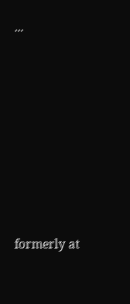...










formerly at